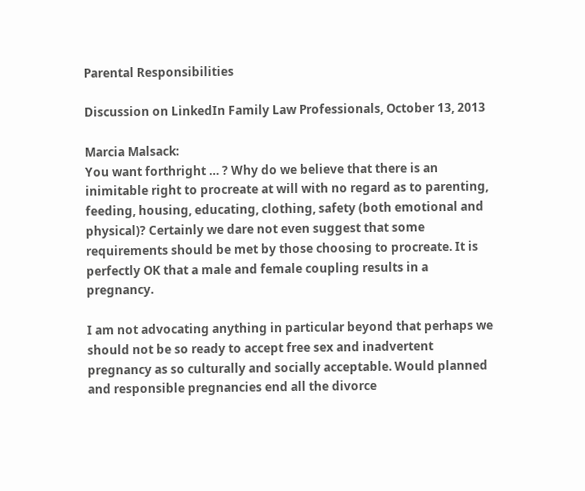Parental Responsibilities

Discussion on LinkedIn Family Law Professionals, October 13, 2013

Marcia Malsack:
You want forthright … ? Why do we believe that there is an inimitable right to procreate at will with no regard as to parenting, feeding, housing, educating, clothing, safety (both emotional and physical)? Certainly we dare not even suggest that some requirements should be met by those choosing to procreate. It is perfectly OK that a male and female coupling results in a pregnancy.

I am not advocating anything in particular beyond that perhaps we should not be so ready to accept free sex and inadvertent pregnancy as so culturally and socially acceptable. Would planned and responsible pregnancies end all the divorce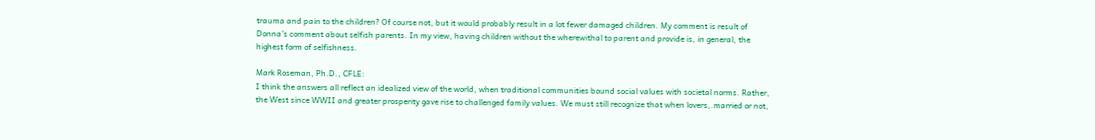trauma and pain to the children? Of course not, but it would probably result in a lot fewer damaged children. My comment is result of Donna’s comment about selfish parents. In my view, having children without the wherewithal to parent and provide is, in general, the highest form of selfishness.

Mark Roseman, Ph.D., CFLE:
I think the answers all reflect an idealized view of the world, when traditional communities bound social values with societal norms. Rather, the West since WWII and greater prosperity gave rise to challenged family values. We must still recognize that when lovers,.married or not,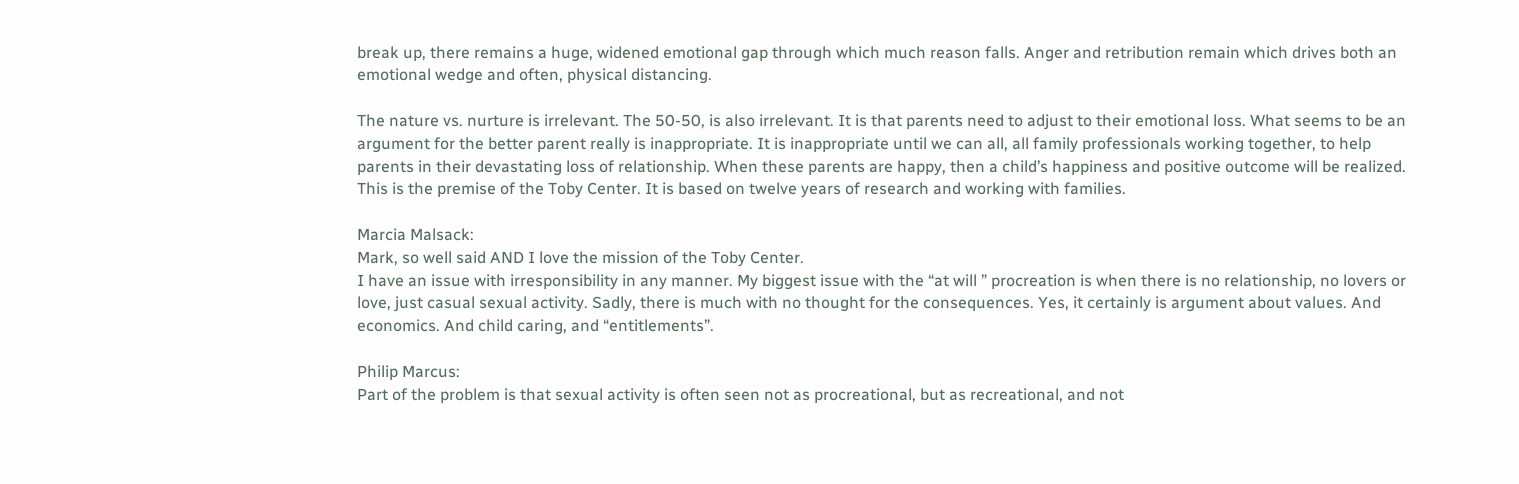break up, there remains a huge, widened emotional gap through which much reason falls. Anger and retribution remain which drives both an emotional wedge and often, physical distancing.

The nature vs. nurture is irrelevant. The 50-50, is also irrelevant. It is that parents need to adjust to their emotional loss. What seems to be an argument for the better parent really is inappropriate. It is inappropriate until we can all, all family professionals working together, to help parents in their devastating loss of relationship. When these parents are happy, then a child’s happiness and positive outcome will be realized. This is the premise of the Toby Center. It is based on twelve years of research and working with families.

Marcia Malsack:
Mark, so well said AND I love the mission of the Toby Center.
I have an issue with irresponsibility in any manner. My biggest issue with the “at will ” procreation is when there is no relationship, no lovers or love, just casual sexual activity. Sadly, there is much with no thought for the consequences. Yes, it certainly is argument about values. And economics. And child caring, and “entitlements”.

Philip Marcus:
Part of the problem is that sexual activity is often seen not as procreational, but as recreational, and not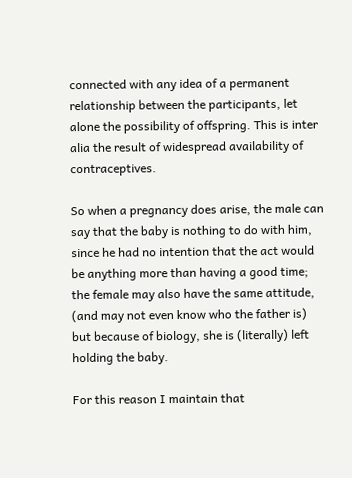connected with any idea of a permanent relationship between the participants, let alone the possibility of offspring. This is inter alia the result of widespread availability of contraceptives.

So when a pregnancy does arise, the male can say that the baby is nothing to do with him, since he had no intention that the act would be anything more than having a good time; the female may also have the same attitude, (and may not even know who the father is) but because of biology, she is (literally) left holding the baby.

For this reason I maintain that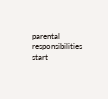parental responsibilities start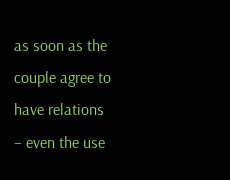as soon as the couple agree to have relations – even the use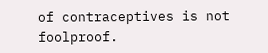of contraceptives is not foolproof.